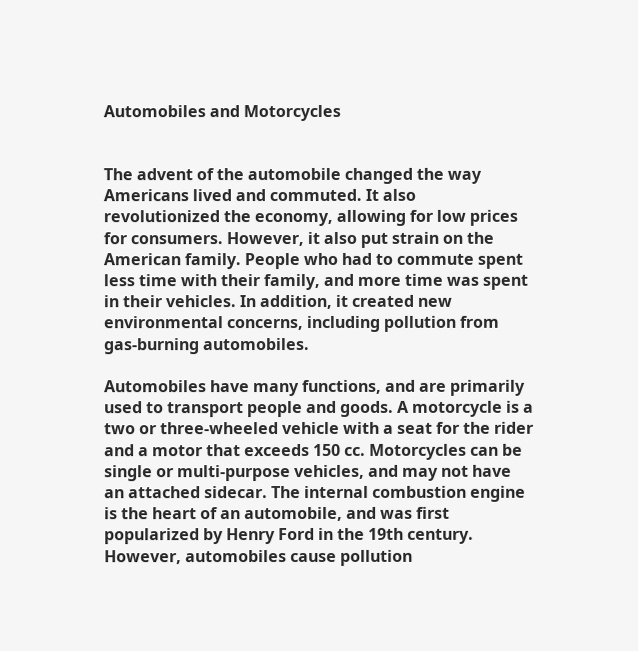Automobiles and Motorcycles


The advent of the automobile changed the way Americans lived and commuted. It also revolutionized the economy, allowing for low prices for consumers. However, it also put strain on the American family. People who had to commute spent less time with their family, and more time was spent in their vehicles. In addition, it created new environmental concerns, including pollution from gas-burning automobiles.

Automobiles have many functions, and are primarily used to transport people and goods. A motorcycle is a two or three-wheeled vehicle with a seat for the rider and a motor that exceeds 150 cc. Motorcycles can be single or multi-purpose vehicles, and may not have an attached sidecar. The internal combustion engine is the heart of an automobile, and was first popularized by Henry Ford in the 19th century. However, automobiles cause pollution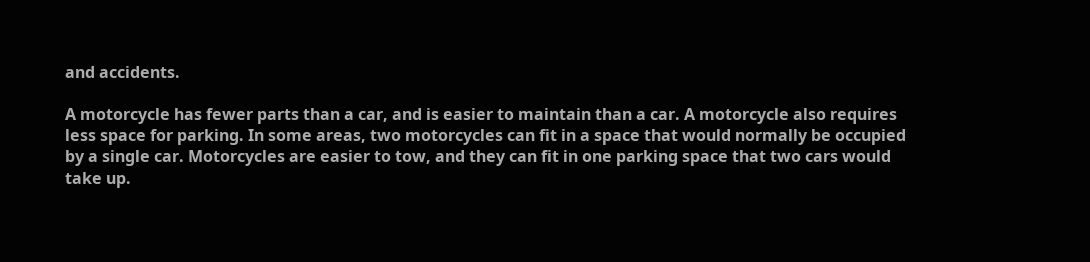and accidents.

A motorcycle has fewer parts than a car, and is easier to maintain than a car. A motorcycle also requires less space for parking. In some areas, two motorcycles can fit in a space that would normally be occupied by a single car. Motorcycles are easier to tow, and they can fit in one parking space that two cars would take up.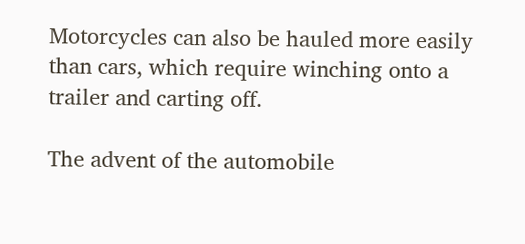Motorcycles can also be hauled more easily than cars, which require winching onto a trailer and carting off.

The advent of the automobile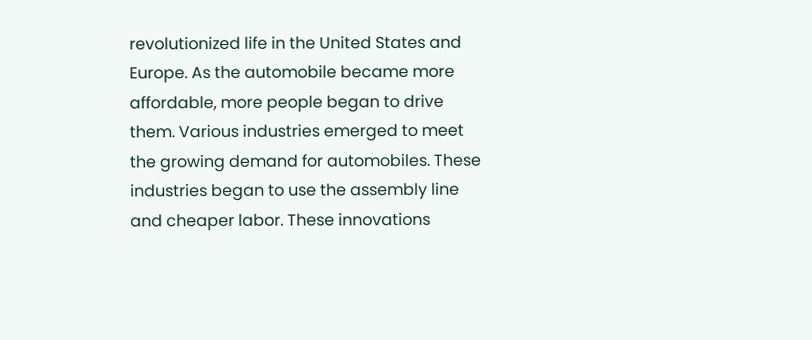revolutionized life in the United States and Europe. As the automobile became more affordable, more people began to drive them. Various industries emerged to meet the growing demand for automobiles. These industries began to use the assembly line and cheaper labor. These innovations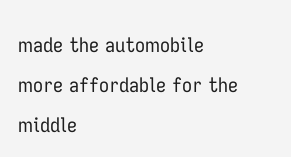made the automobile more affordable for the middle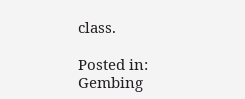class.

Posted in: Gembing